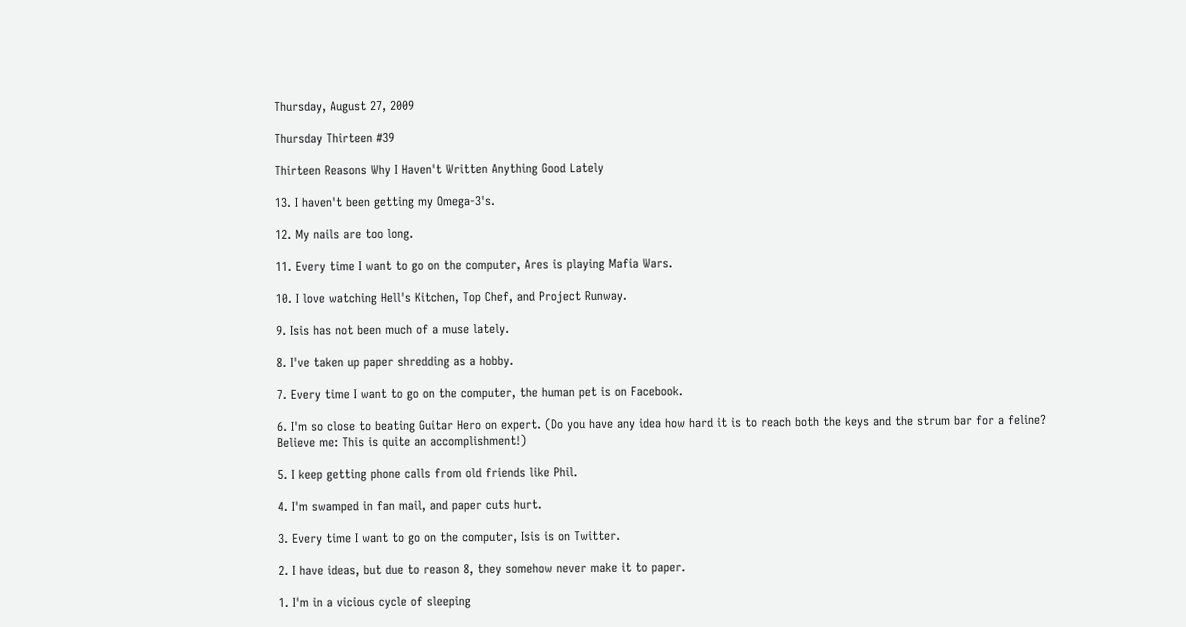Thursday, August 27, 2009

Thursday Thirteen #39

Thirteen Reasons Why I Haven't Written Anything Good Lately

13. I haven't been getting my Omega-3's.

12. My nails are too long.

11. Every time I want to go on the computer, Ares is playing Mafia Wars.

10. I love watching Hell's Kitchen, Top Chef, and Project Runway.

9. Isis has not been much of a muse lately.

8. I've taken up paper shredding as a hobby.

7. Every time I want to go on the computer, the human pet is on Facebook.

6. I'm so close to beating Guitar Hero on expert. (Do you have any idea how hard it is to reach both the keys and the strum bar for a feline? Believe me: This is quite an accomplishment!)

5. I keep getting phone calls from old friends like Phil.

4. I'm swamped in fan mail, and paper cuts hurt.

3. Every time I want to go on the computer, Isis is on Twitter.

2. I have ideas, but due to reason 8, they somehow never make it to paper.

1. I'm in a vicious cycle of sleeping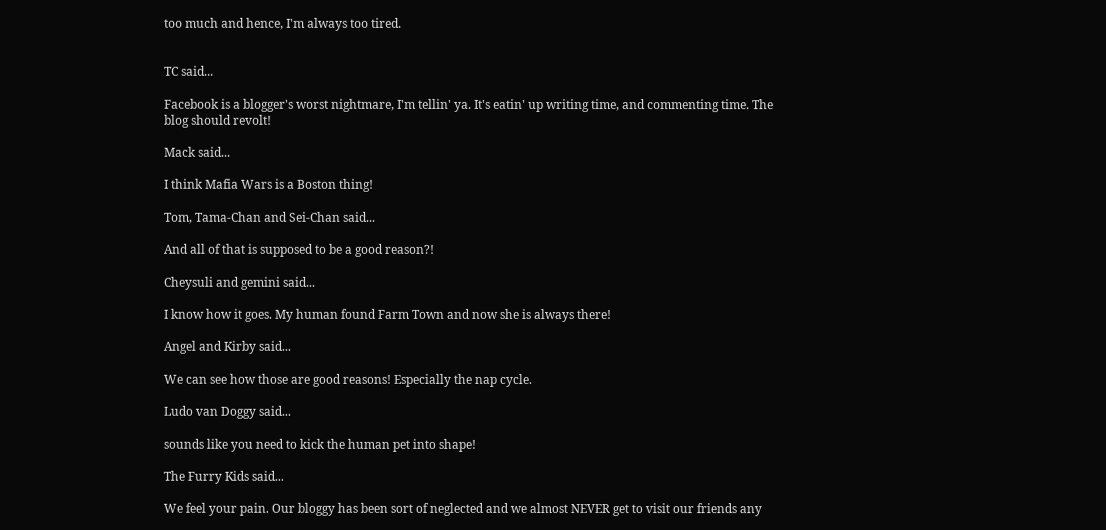too much and hence, I'm always too tired.


TC said...

Facebook is a blogger's worst nightmare, I'm tellin' ya. It's eatin' up writing time, and commenting time. The blog should revolt!

Mack said...

I think Mafia Wars is a Boston thing!

Tom, Tama-Chan and Sei-Chan said...

And all of that is supposed to be a good reason?!

Cheysuli and gemini said...

I know how it goes. My human found Farm Town and now she is always there!

Angel and Kirby said...

We can see how those are good reasons! Especially the nap cycle.

Ludo van Doggy said...

sounds like you need to kick the human pet into shape!

The Furry Kids said...

We feel your pain. Our bloggy has been sort of neglected and we almost NEVER get to visit our friends any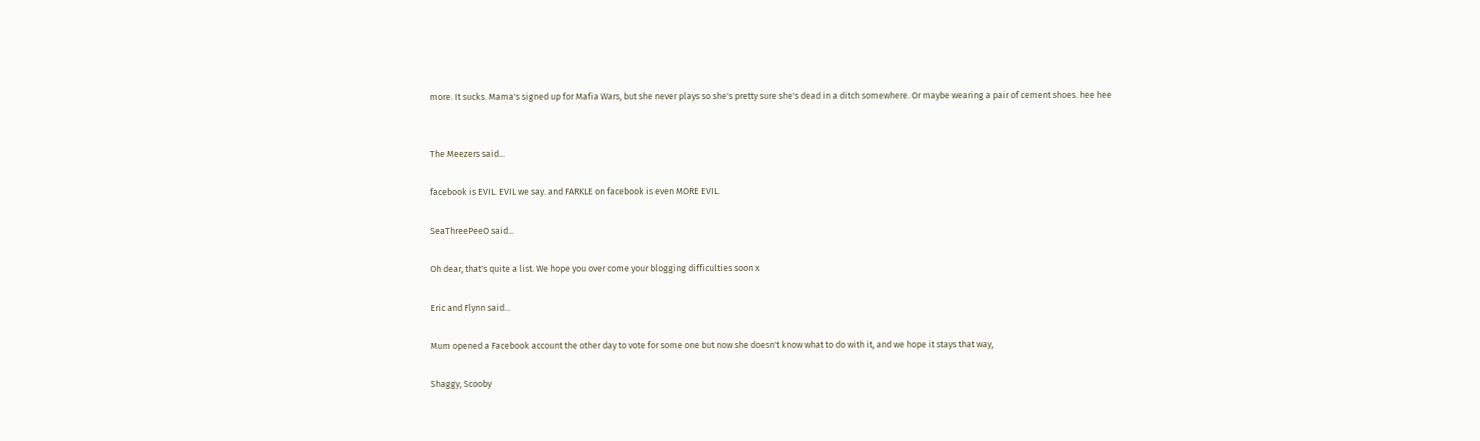more. It sucks. Mama's signed up for Mafia Wars, but she never plays so she's pretty sure she's dead in a ditch somewhere. Or maybe wearing a pair of cement shoes. hee hee


The Meezers said...

facebook is EVIL. EVIL we say. and FARKLE on facebook is even MORE EVIL.

SeaThreePeeO said...

Oh dear, that's quite a list. We hope you over come your blogging difficulties soon x

Eric and Flynn said...

Mum opened a Facebook account the other day to vote for some one but now she doesn't know what to do with it, and we hope it stays that way,

Shaggy, Scooby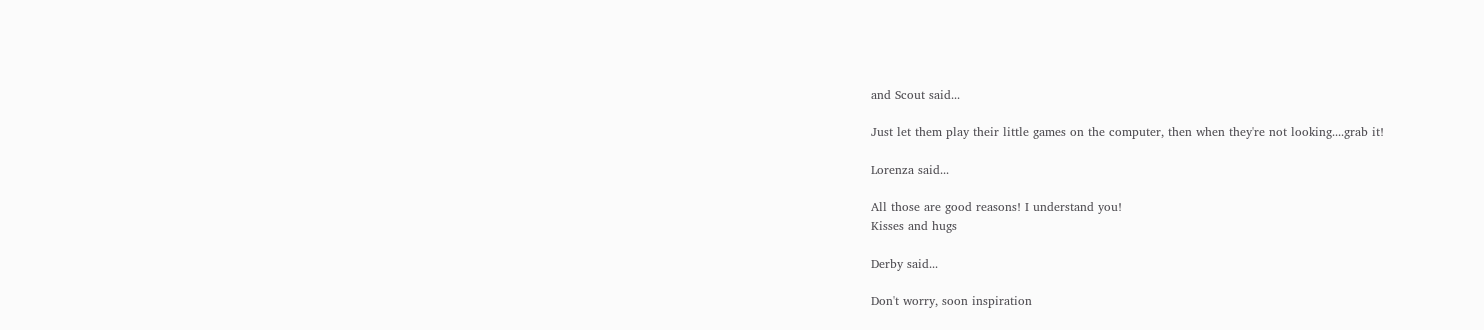and Scout said...

Just let them play their little games on the computer, then when they're not looking....grab it!

Lorenza said...

All those are good reasons! I understand you!
Kisses and hugs

Derby said...

Don't worry, soon inspiration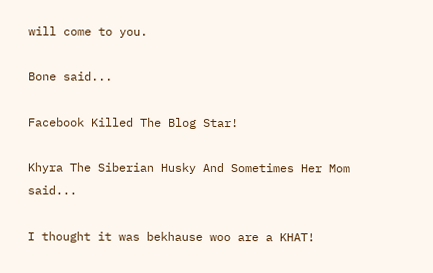will come to you.

Bone said...

Facebook Killed The Blog Star!

Khyra The Siberian Husky And Sometimes Her Mom said...

I thought it was bekhause woo are a KHAT!